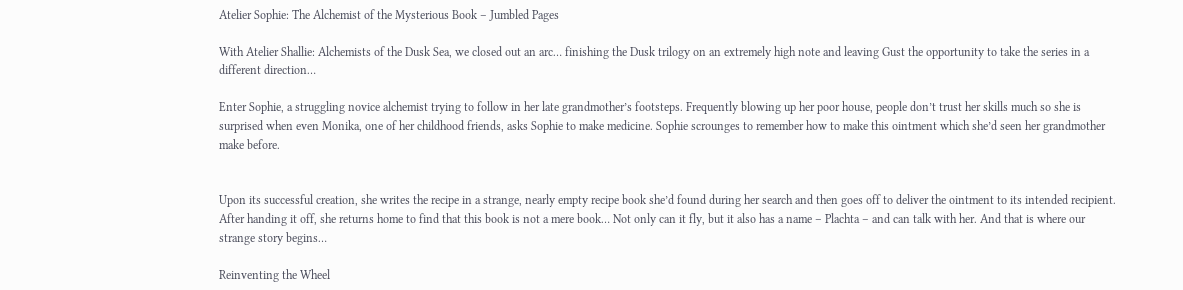Atelier Sophie: The Alchemist of the Mysterious Book – Jumbled Pages

With Atelier Shallie: Alchemists of the Dusk Sea, we closed out an arc… finishing the Dusk trilogy on an extremely high note and leaving Gust the opportunity to take the series in a different direction…

Enter Sophie, a struggling novice alchemist trying to follow in her late grandmother’s footsteps. Frequently blowing up her poor house, people don’t trust her skills much so she is surprised when even Monika, one of her childhood friends, asks Sophie to make medicine. Sophie scrounges to remember how to make this ointment which she’d seen her grandmother make before.


Upon its successful creation, she writes the recipe in a strange, nearly empty recipe book she’d found during her search and then goes off to deliver the ointment to its intended recipient. After handing it off, she returns home to find that this book is not a mere book… Not only can it fly, but it also has a name – Plachta – and can talk with her. And that is where our strange story begins…

Reinventing the Wheel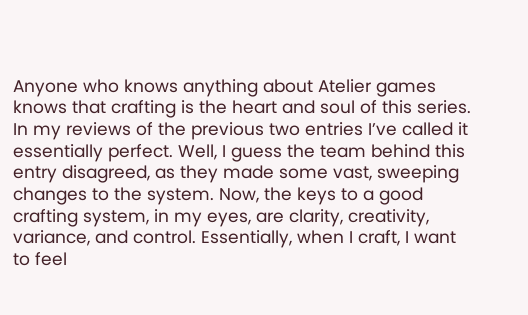Anyone who knows anything about Atelier games knows that crafting is the heart and soul of this series. In my reviews of the previous two entries I’ve called it essentially perfect. Well, I guess the team behind this entry disagreed, as they made some vast, sweeping changes to the system. Now, the keys to a good crafting system, in my eyes, are clarity, creativity, variance, and control. Essentially, when I craft, I want to feel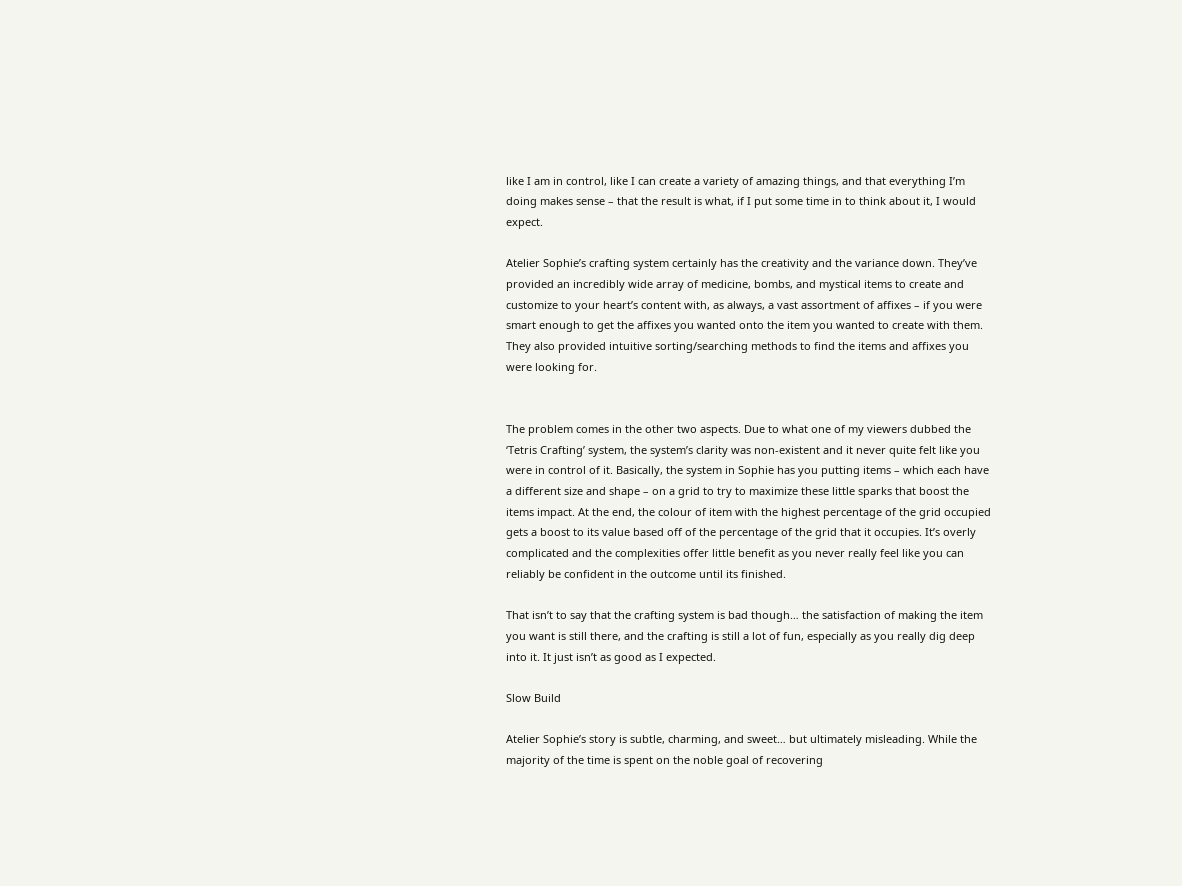like I am in control, like I can create a variety of amazing things, and that everything I’m doing makes sense – that the result is what, if I put some time in to think about it, I would expect.

Atelier Sophie’s crafting system certainly has the creativity and the variance down. They’ve provided an incredibly wide array of medicine, bombs, and mystical items to create and customize to your heart’s content with, as always, a vast assortment of affixes – if you were smart enough to get the affixes you wanted onto the item you wanted to create with them. They also provided intuitive sorting/searching methods to find the items and affixes you were looking for.


The problem comes in the other two aspects. Due to what one of my viewers dubbed the ‘Tetris Crafting’ system, the system’s clarity was non-existent and it never quite felt like you were in control of it. Basically, the system in Sophie has you putting items – which each have a different size and shape – on a grid to try to maximize these little sparks that boost the items impact. At the end, the colour of item with the highest percentage of the grid occupied gets a boost to its value based off of the percentage of the grid that it occupies. It’s overly complicated and the complexities offer little benefit as you never really feel like you can reliably be confident in the outcome until its finished.

That isn’t to say that the crafting system is bad though… the satisfaction of making the item you want is still there, and the crafting is still a lot of fun, especially as you really dig deep into it. It just isn’t as good as I expected.

Slow Build

Atelier Sophie’s story is subtle, charming, and sweet… but ultimately misleading. While the majority of the time is spent on the noble goal of recovering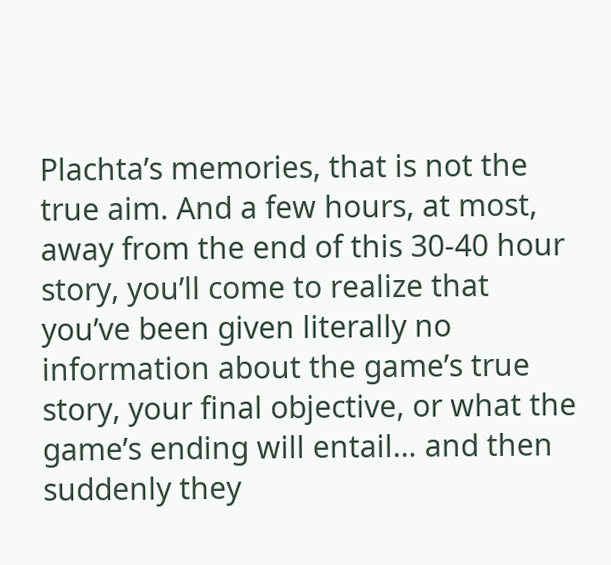Plachta’s memories, that is not the true aim. And a few hours, at most, away from the end of this 30-40 hour story, you’ll come to realize that you’ve been given literally no information about the game’s true story, your final objective, or what the game’s ending will entail… and then suddenly they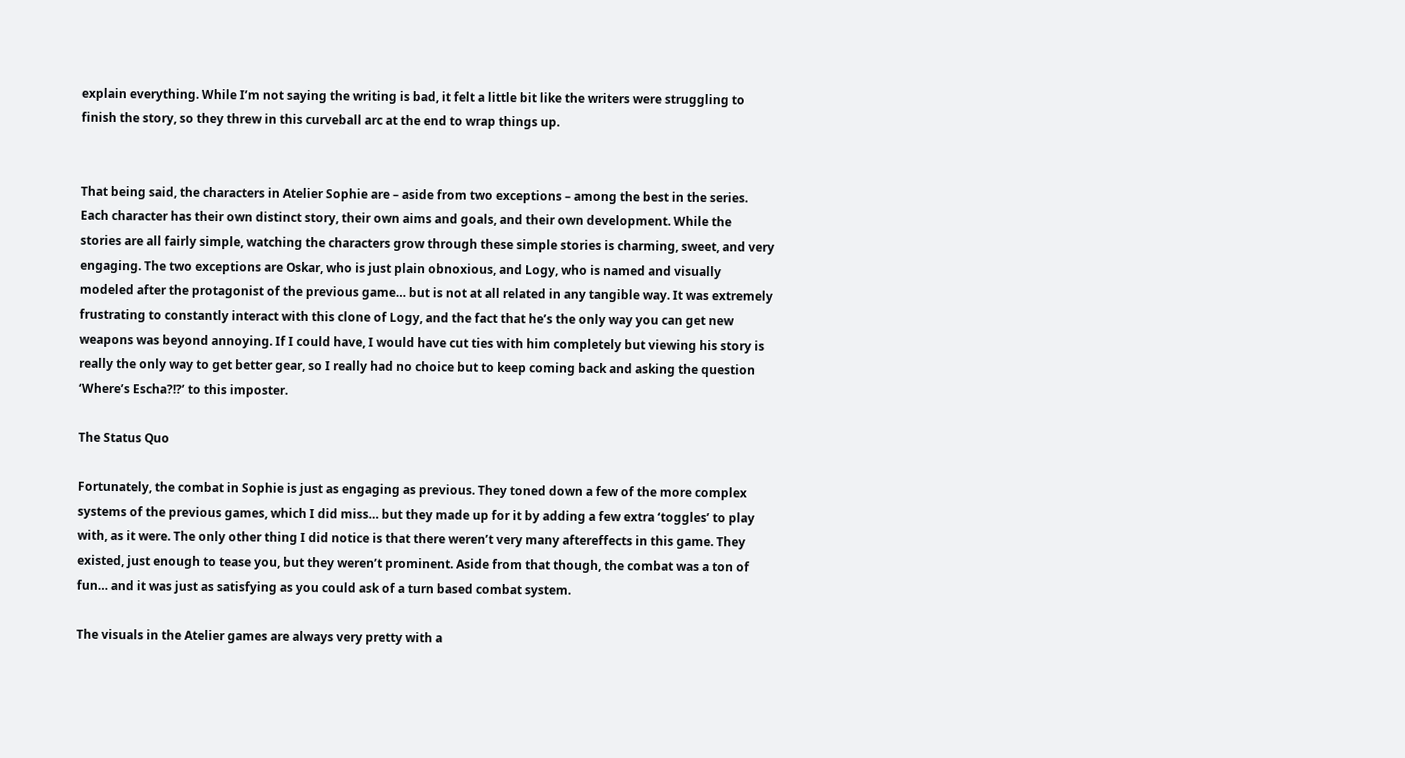explain everything. While I’m not saying the writing is bad, it felt a little bit like the writers were struggling to finish the story, so they threw in this curveball arc at the end to wrap things up.


That being said, the characters in Atelier Sophie are – aside from two exceptions – among the best in the series. Each character has their own distinct story, their own aims and goals, and their own development. While the stories are all fairly simple, watching the characters grow through these simple stories is charming, sweet, and very engaging. The two exceptions are Oskar, who is just plain obnoxious, and Logy, who is named and visually modeled after the protagonist of the previous game… but is not at all related in any tangible way. It was extremely frustrating to constantly interact with this clone of Logy, and the fact that he’s the only way you can get new weapons was beyond annoying. If I could have, I would have cut ties with him completely but viewing his story is really the only way to get better gear, so I really had no choice but to keep coming back and asking the question ‘Where’s Escha?!?’ to this imposter.

The Status Quo

Fortunately, the combat in Sophie is just as engaging as previous. They toned down a few of the more complex systems of the previous games, which I did miss… but they made up for it by adding a few extra ‘toggles’ to play with, as it were. The only other thing I did notice is that there weren’t very many aftereffects in this game. They existed, just enough to tease you, but they weren’t prominent. Aside from that though, the combat was a ton of fun… and it was just as satisfying as you could ask of a turn based combat system.

The visuals in the Atelier games are always very pretty with a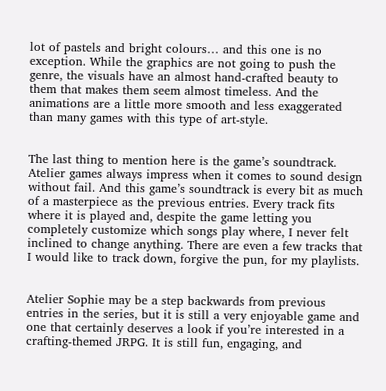lot of pastels and bright colours… and this one is no exception. While the graphics are not going to push the genre, the visuals have an almost hand-crafted beauty to them that makes them seem almost timeless. And the animations are a little more smooth and less exaggerated than many games with this type of art-style.


The last thing to mention here is the game’s soundtrack. Atelier games always impress when it comes to sound design without fail. And this game’s soundtrack is every bit as much of a masterpiece as the previous entries. Every track fits where it is played and, despite the game letting you completely customize which songs play where, I never felt inclined to change anything. There are even a few tracks that I would like to track down, forgive the pun, for my playlists.


Atelier Sophie may be a step backwards from previous entries in the series, but it is still a very enjoyable game and one that certainly deserves a look if you’re interested in a crafting-themed JRPG. It is still fun, engaging, and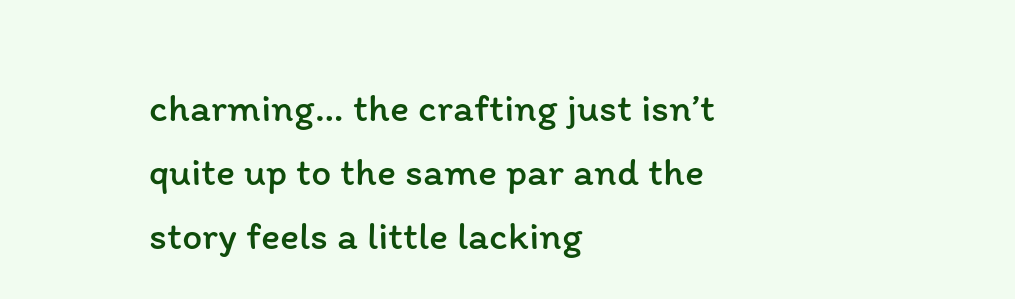charming… the crafting just isn’t quite up to the same par and the story feels a little lacking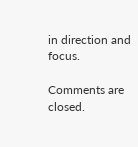in direction and focus.

Comments are closed.